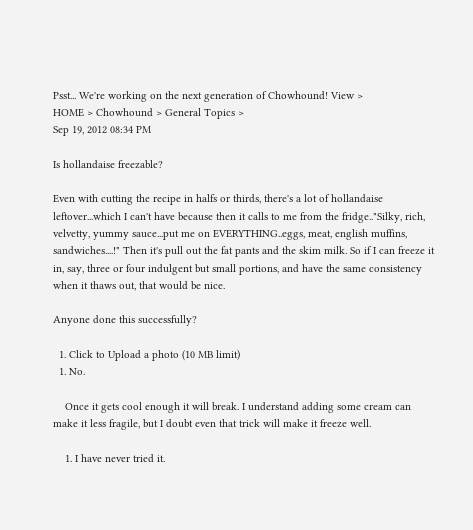Psst... We're working on the next generation of Chowhound! View >
HOME > Chowhound > General Topics >
Sep 19, 2012 08:34 PM

Is hollandaise freezable?

Even with cutting the recipe in halfs or thirds, there's a lot of hollandaise leftover...which I can't have because then it calls to me from the fridge.."Silky, rich, velvetty, yummy sauce...put me on EVERYTHING..eggs, meat, english muffins, sandwiches....!" Then it's pull out the fat pants and the skim milk. So if I can freeze it in, say, three or four indulgent but small portions, and have the same consistency when it thaws out, that would be nice.

Anyone done this successfully?

  1. Click to Upload a photo (10 MB limit)
  1. No.

    Once it gets cool enough it will break. I understand adding some cream can make it less fragile, but I doubt even that trick will make it freeze well.

    1. I have never tried it.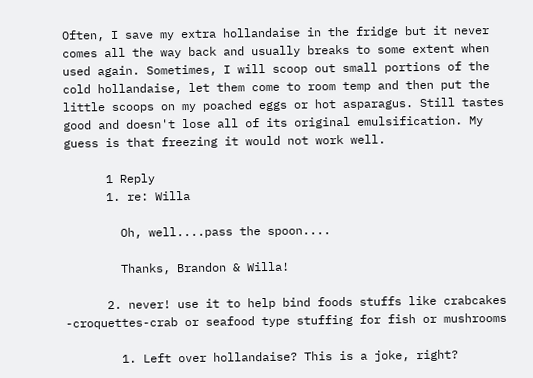Often, I save my extra hollandaise in the fridge but it never comes all the way back and usually breaks to some extent when used again. Sometimes, I will scoop out small portions of the cold hollandaise, let them come to room temp and then put the little scoops on my poached eggs or hot asparagus. Still tastes good and doesn't lose all of its original emulsification. My guess is that freezing it would not work well.

      1 Reply
      1. re: Willa

        Oh, well....pass the spoon....

        Thanks, Brandon & Willa!

      2. never! use it to help bind foods stuffs like crabcakes -croquettes-crab or seafood type stuffing for fish or mushrooms

        1. Left over hollandaise? This is a joke, right?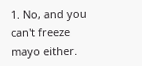1. No, and you can't freeze mayo either.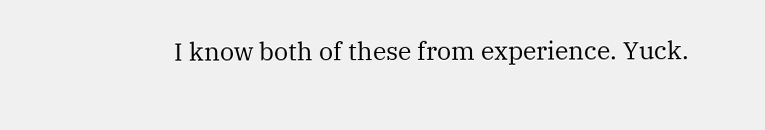I know both of these from experience. Yuck.